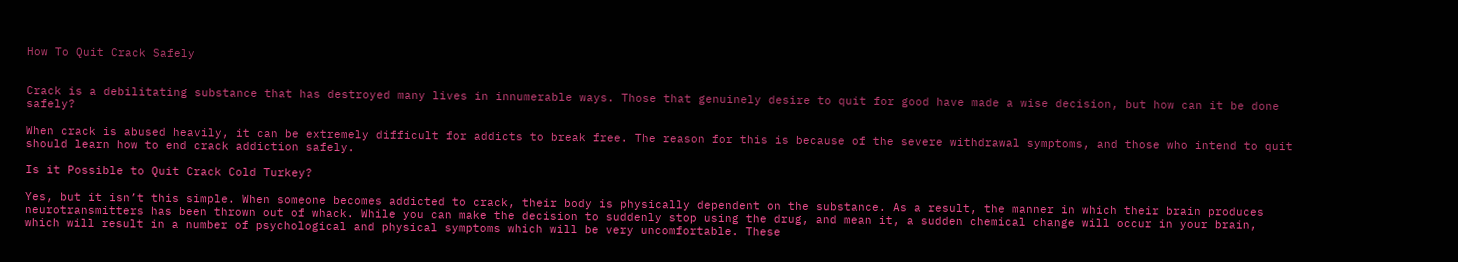How To Quit Crack Safely


Crack is a debilitating substance that has destroyed many lives in innumerable ways. Those that genuinely desire to quit for good have made a wise decision, but how can it be done safely?

When crack is abused heavily, it can be extremely difficult for addicts to break free. The reason for this is because of the severe withdrawal symptoms, and those who intend to quit should learn how to end crack addiction safely.

Is it Possible to Quit Crack Cold Turkey?

Yes, but it isn’t this simple. When someone becomes addicted to crack, their body is physically dependent on the substance. As a result, the manner in which their brain produces neurotransmitters has been thrown out of whack. While you can make the decision to suddenly stop using the drug, and mean it, a sudden chemical change will occur in your brain, which will result in a number of psychological and physical symptoms which will be very uncomfortable. These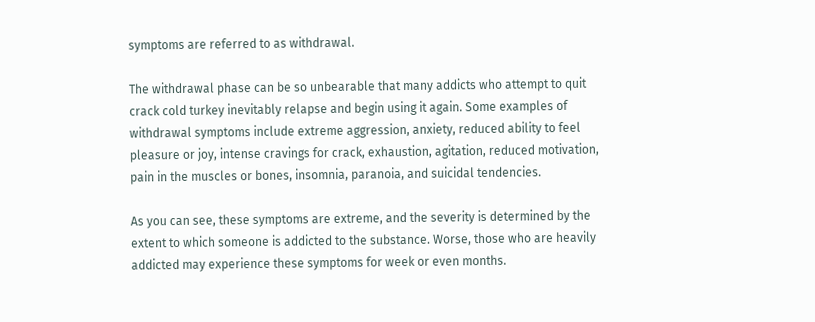symptoms are referred to as withdrawal.

The withdrawal phase can be so unbearable that many addicts who attempt to quit crack cold turkey inevitably relapse and begin using it again. Some examples of withdrawal symptoms include extreme aggression, anxiety, reduced ability to feel pleasure or joy, intense cravings for crack, exhaustion, agitation, reduced motivation, pain in the muscles or bones, insomnia, paranoia, and suicidal tendencies.

As you can see, these symptoms are extreme, and the severity is determined by the extent to which someone is addicted to the substance. Worse, those who are heavily addicted may experience these symptoms for week or even months.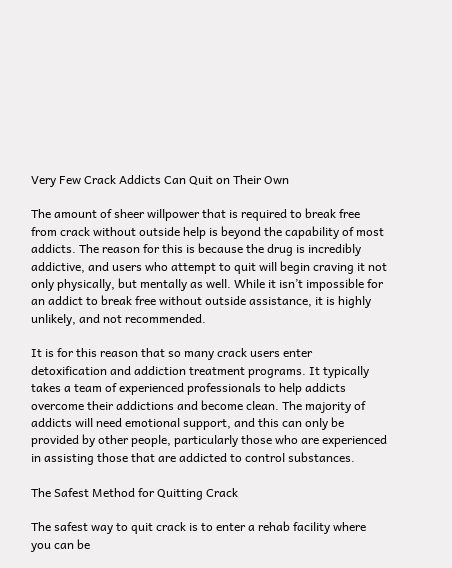Very Few Crack Addicts Can Quit on Their Own

The amount of sheer willpower that is required to break free from crack without outside help is beyond the capability of most addicts. The reason for this is because the drug is incredibly addictive, and users who attempt to quit will begin craving it not only physically, but mentally as well. While it isn’t impossible for an addict to break free without outside assistance, it is highly unlikely, and not recommended.

It is for this reason that so many crack users enter detoxification and addiction treatment programs. It typically takes a team of experienced professionals to help addicts overcome their addictions and become clean. The majority of addicts will need emotional support, and this can only be provided by other people, particularly those who are experienced in assisting those that are addicted to control substances.

The Safest Method for Quitting Crack

The safest way to quit crack is to enter a rehab facility where you can be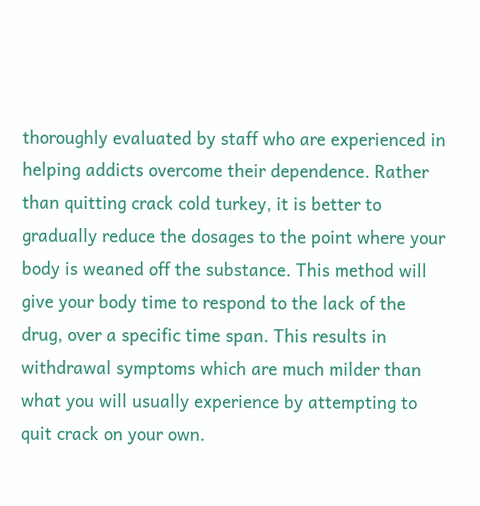thoroughly evaluated by staff who are experienced in helping addicts overcome their dependence. Rather than quitting crack cold turkey, it is better to gradually reduce the dosages to the point where your body is weaned off the substance. This method will give your body time to respond to the lack of the drug, over a specific time span. This results in withdrawal symptoms which are much milder than what you will usually experience by attempting to quit crack on your own.